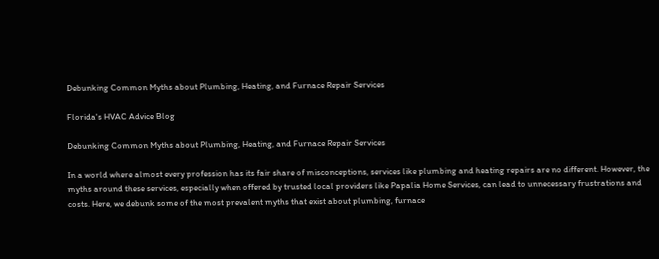Debunking Common Myths about Plumbing, Heating, and Furnace Repair Services

Florida's HVAC Advice Blog

Debunking Common Myths about Plumbing, Heating, and Furnace Repair Services

In a world where almost every profession has its fair share of misconceptions, services like plumbing and heating repairs are no different. However, the myths around these services, especially when offered by trusted local providers like Papalia Home Services, can lead to unnecessary frustrations and costs. Here, we debunk some of the most prevalent myths that exist about plumbing, furnace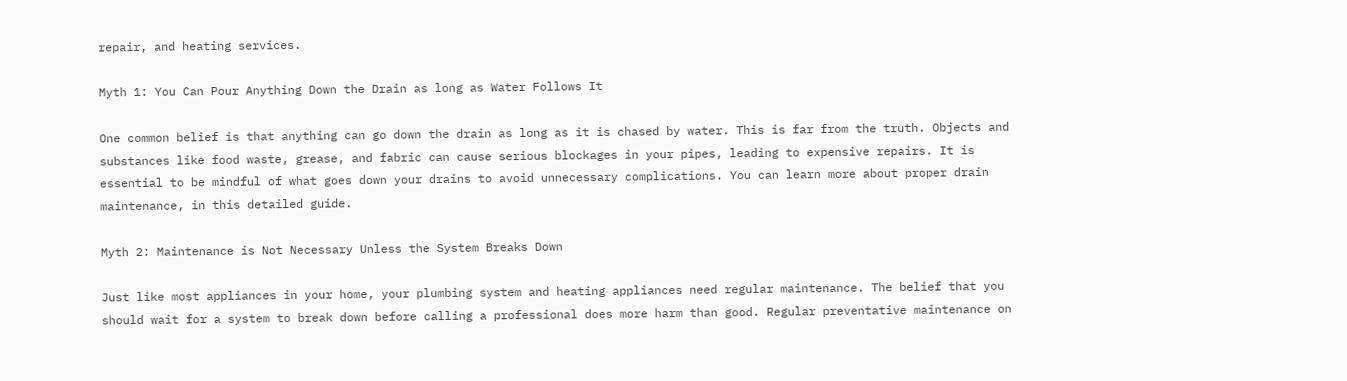repair, and heating services.

Myth 1: You Can Pour Anything Down the Drain as long as Water Follows It

One common belief is that anything can go down the drain as long as it is chased by water. This is far from the truth. Objects and substances like food waste, grease, and fabric can cause serious blockages in your pipes, leading to expensive repairs. It is essential to be mindful of what goes down your drains to avoid unnecessary complications. You can learn more about proper drain maintenance, in this detailed guide.

Myth 2: Maintenance is Not Necessary Unless the System Breaks Down

Just like most appliances in your home, your plumbing system and heating appliances need regular maintenance. The belief that you should wait for a system to break down before calling a professional does more harm than good. Regular preventative maintenance on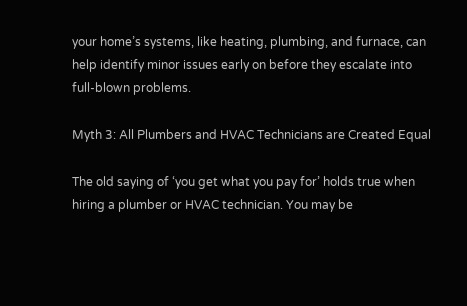your home’s systems, like heating, plumbing, and furnace, can help identify minor issues early on before they escalate into full-blown problems.

Myth 3: All Plumbers and HVAC Technicians are Created Equal

The old saying of ‘you get what you pay for’ holds true when hiring a plumber or HVAC technician. You may be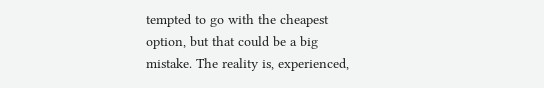tempted to go with the cheapest option, but that could be a big mistake. The reality is, experienced,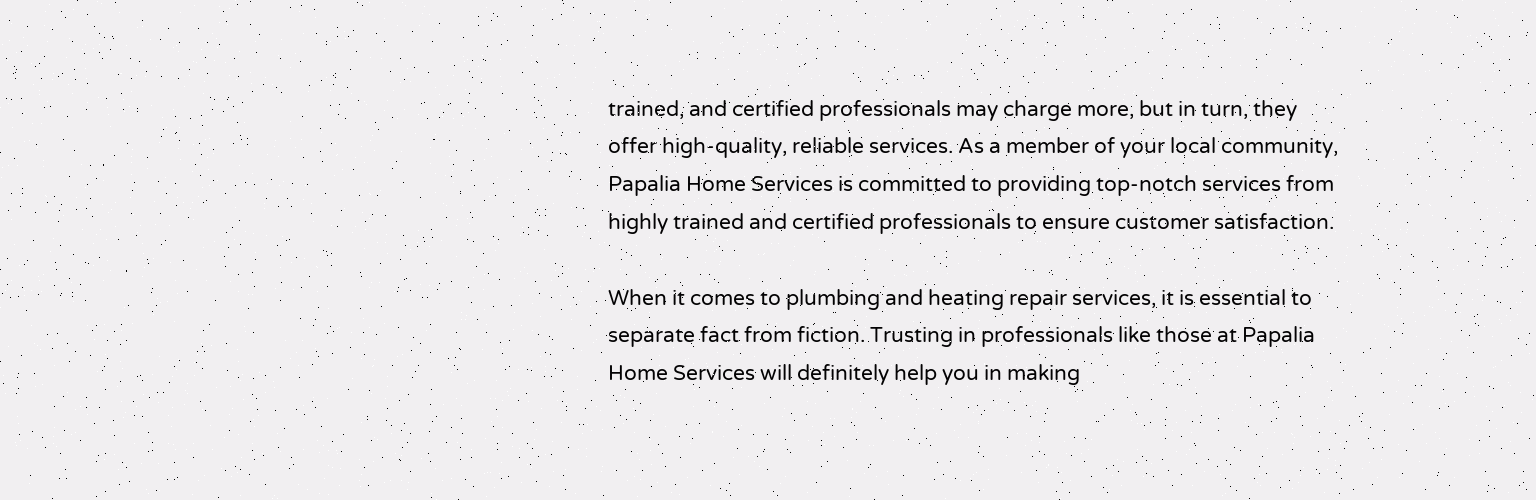trained, and certified professionals may charge more, but in turn, they offer high-quality, reliable services. As a member of your local community, Papalia Home Services is committed to providing top-notch services from highly trained and certified professionals to ensure customer satisfaction.

When it comes to plumbing and heating repair services, it is essential to separate fact from fiction. Trusting in professionals like those at Papalia Home Services will definitely help you in making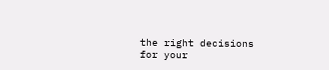the right decisions for your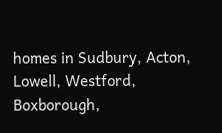homes in Sudbury, Acton, Lowell, Westford, Boxborough,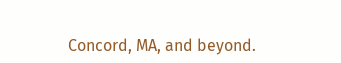Concord, MA, and beyond.